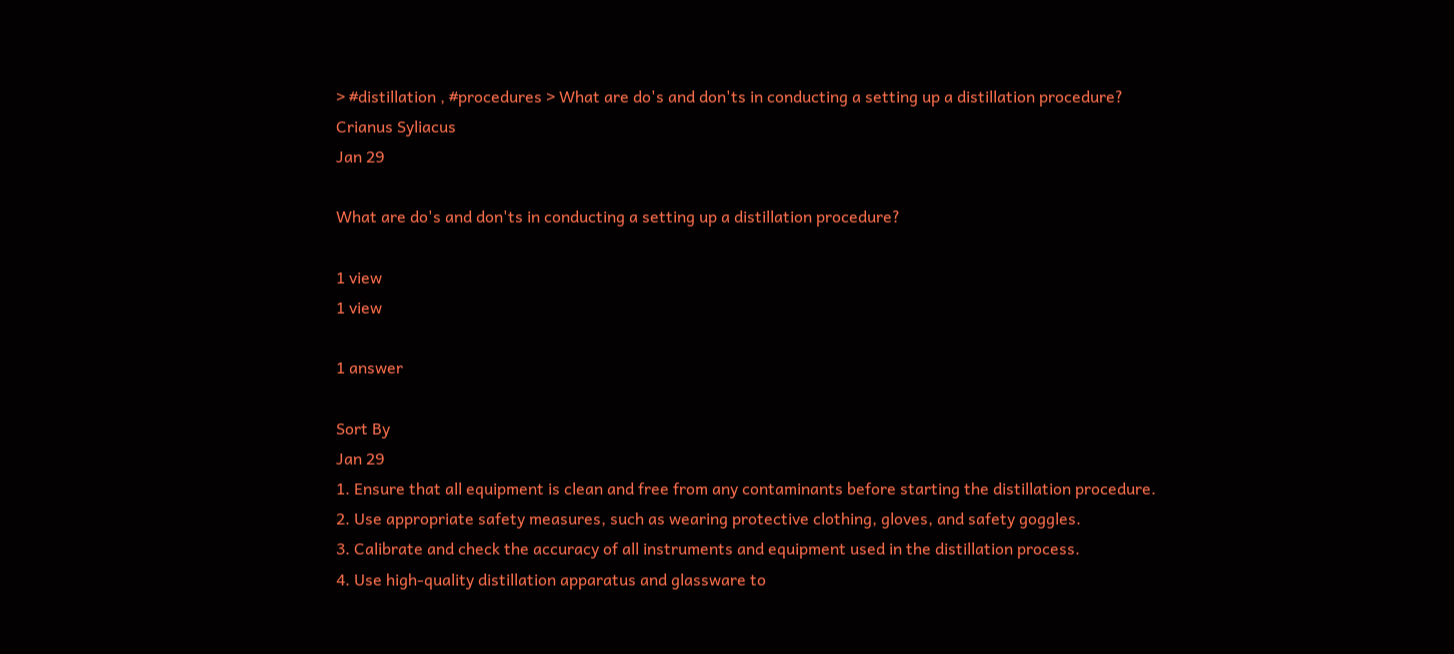> #distillation , #procedures > What are do's and don'ts in conducting a setting up a distillation procedure?
Crianus Syliacus
Jan 29

What are do's and don'ts in conducting a setting up a distillation procedure?

1 view
1 view

1 answer

Sort By
Jan 29
1. Ensure that all equipment is clean and free from any contaminants before starting the distillation procedure.
2. Use appropriate safety measures, such as wearing protective clothing, gloves, and safety goggles.
3. Calibrate and check the accuracy of all instruments and equipment used in the distillation process.
4. Use high-quality distillation apparatus and glassware to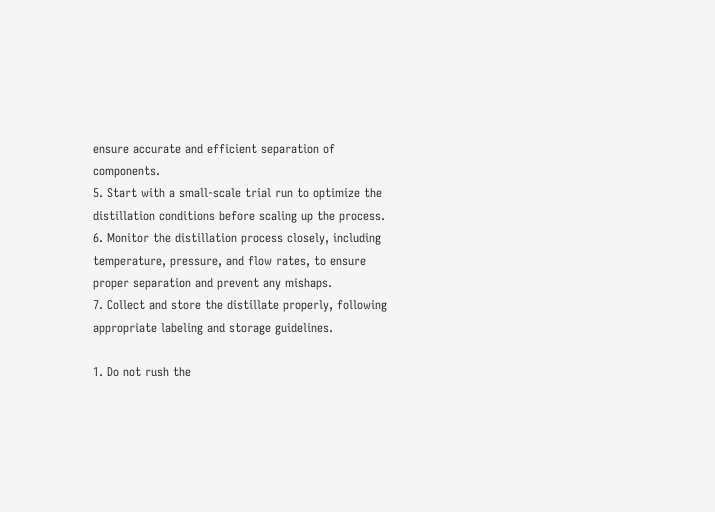ensure accurate and efficient separation of components.
5. Start with a small-scale trial run to optimize the distillation conditions before scaling up the process.
6. Monitor the distillation process closely, including temperature, pressure, and flow rates, to ensure proper separation and prevent any mishaps.
7. Collect and store the distillate properly, following appropriate labeling and storage guidelines.

1. Do not rush the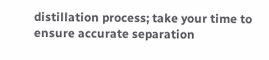distillation process; take your time to ensure accurate separation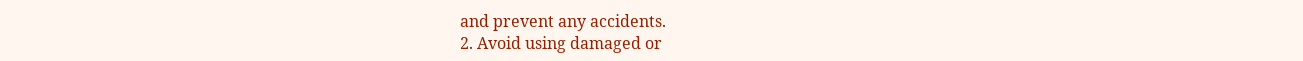and prevent any accidents.
2. Avoid using damaged or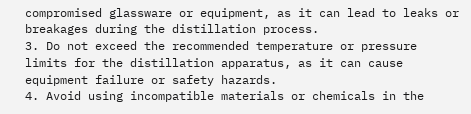compromised glassware or equipment, as it can lead to leaks or breakages during the distillation process.
3. Do not exceed the recommended temperature or pressure limits for the distillation apparatus, as it can cause equipment failure or safety hazards.
4. Avoid using incompatible materials or chemicals in the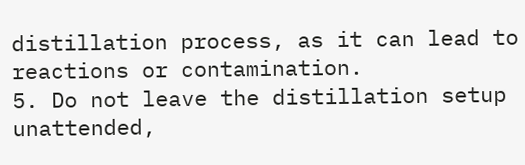distillation process, as it can lead to reactions or contamination.
5. Do not leave the distillation setup unattended,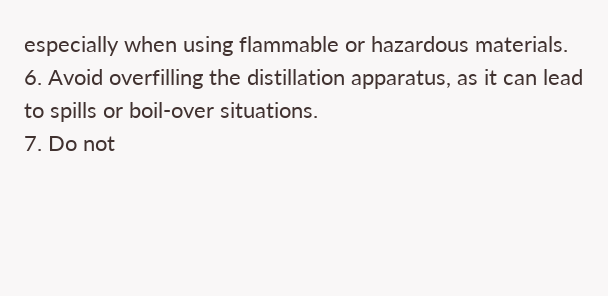especially when using flammable or hazardous materials.
6. Avoid overfilling the distillation apparatus, as it can lead to spills or boil-over situations.
7. Do not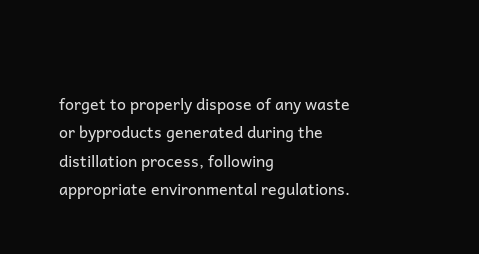forget to properly dispose of any waste or byproducts generated during the distillation process, following appropriate environmental regulations.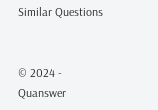Similar Questions


© 2024 - Quanswer